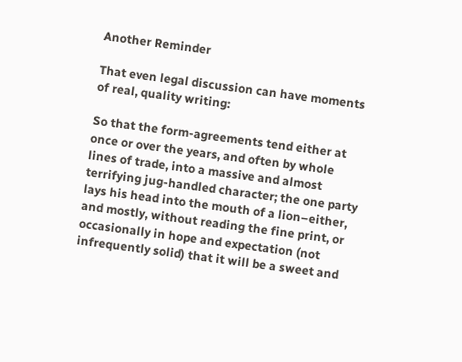Another Reminder

That even legal discussion can have moments of real, quality writing:

So that the form-agreements tend either at once or over the years, and often by whole lines of trade, into a massive and almost terrifying jug-handled character; the one party lays his head into the mouth of a lion–either, and mostly, without reading the fine print, or occasionally in hope and expectation (not infrequently solid) that it will be a sweet and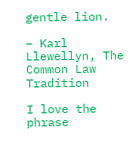gentle lion.

– Karl Llewellyn, The Common Law Tradition

I love the phrase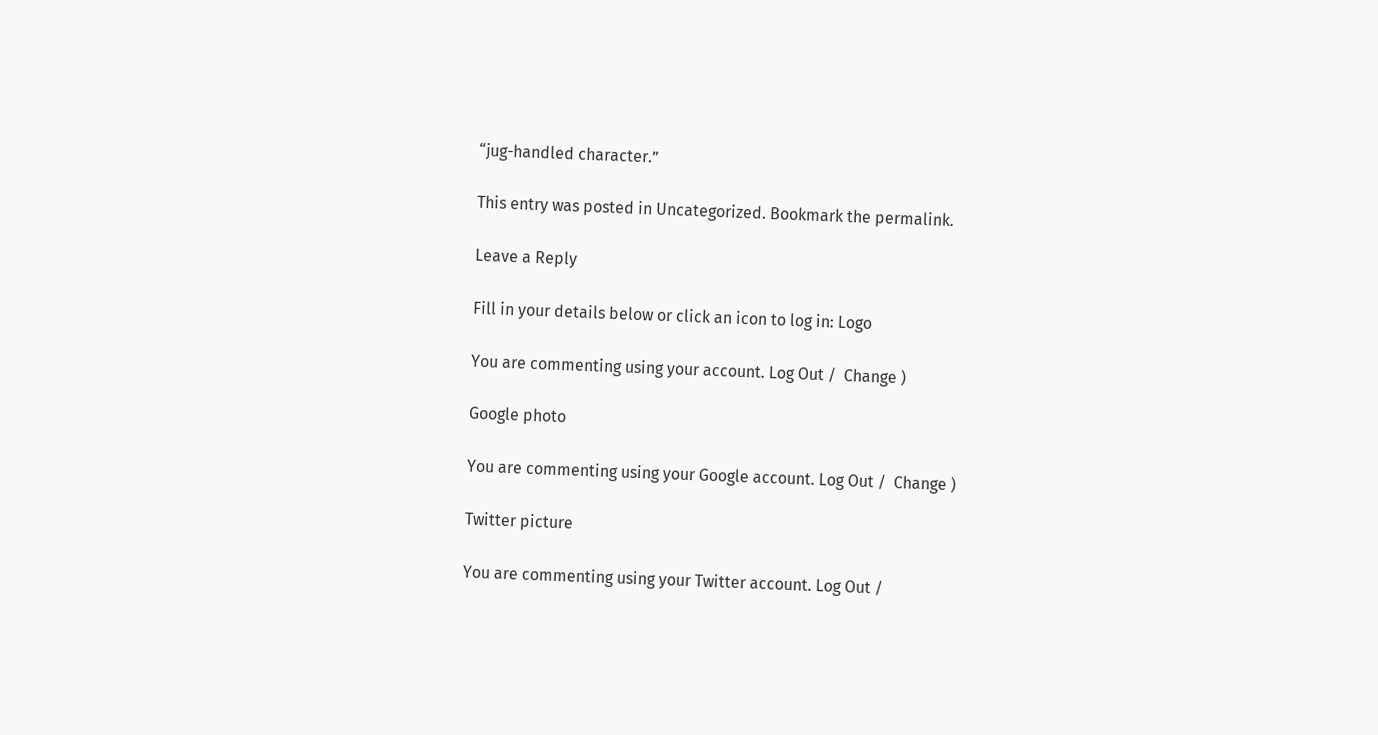“jug-handled character.”

This entry was posted in Uncategorized. Bookmark the permalink.

Leave a Reply

Fill in your details below or click an icon to log in: Logo

You are commenting using your account. Log Out /  Change )

Google photo

You are commenting using your Google account. Log Out /  Change )

Twitter picture

You are commenting using your Twitter account. Log Out /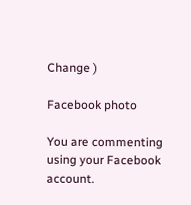Change )

Facebook photo

You are commenting using your Facebook account.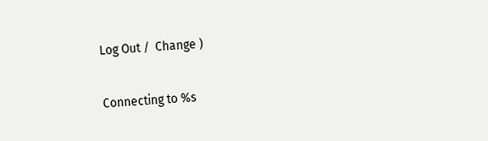Log Out /  Change )

Connecting to %s